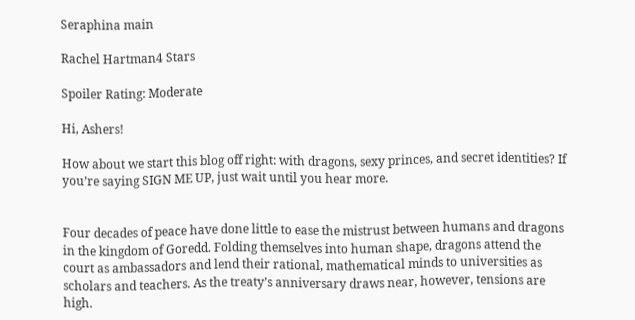Seraphina main

Rachel Hartman4 Stars

Spoiler Rating: Moderate

Hi, Ashers!

How about we start this blog off right: with dragons, sexy princes, and secret identities? If you’re saying SIGN ME UP, just wait until you hear more.


Four decades of peace have done little to ease the mistrust between humans and dragons in the kingdom of Goredd. Folding themselves into human shape, dragons attend the court as ambassadors and lend their rational, mathematical minds to universities as scholars and teachers. As the treaty’s anniversary draws near, however, tensions are high.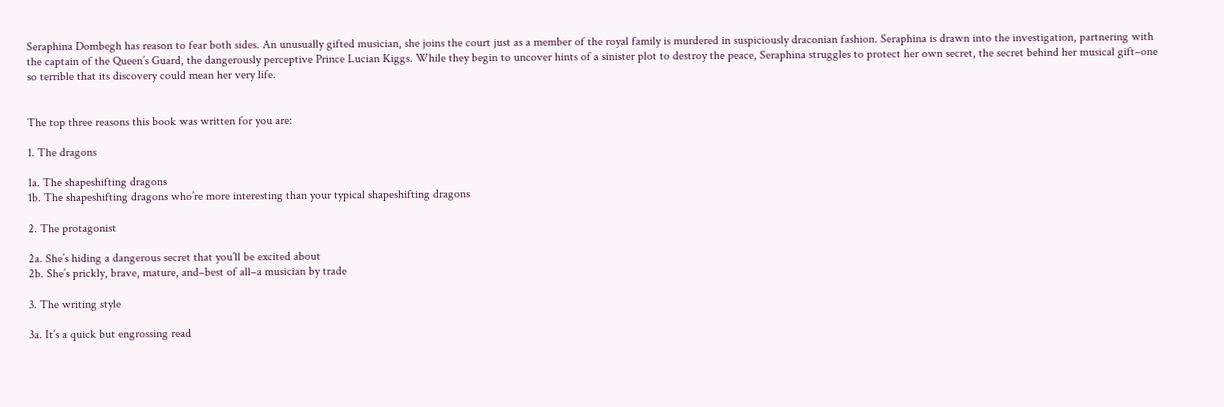Seraphina Dombegh has reason to fear both sides. An unusually gifted musician, she joins the court just as a member of the royal family is murdered in suspiciously draconian fashion. Seraphina is drawn into the investigation, partnering with the captain of the Queen’s Guard, the dangerously perceptive Prince Lucian Kiggs. While they begin to uncover hints of a sinister plot to destroy the peace, Seraphina struggles to protect her own secret, the secret behind her musical gift–one so terrible that its discovery could mean her very life.


The top three reasons this book was written for you are:

1. The dragons

1a. The shapeshifting dragons
1b. The shapeshifting dragons who’re more interesting than your typical shapeshifting dragons

2. The protagonist

2a. She’s hiding a dangerous secret that you’ll be excited about
2b. She’s prickly, brave, mature, and–best of all–a musician by trade

3. The writing style

3a. It’s a quick but engrossing read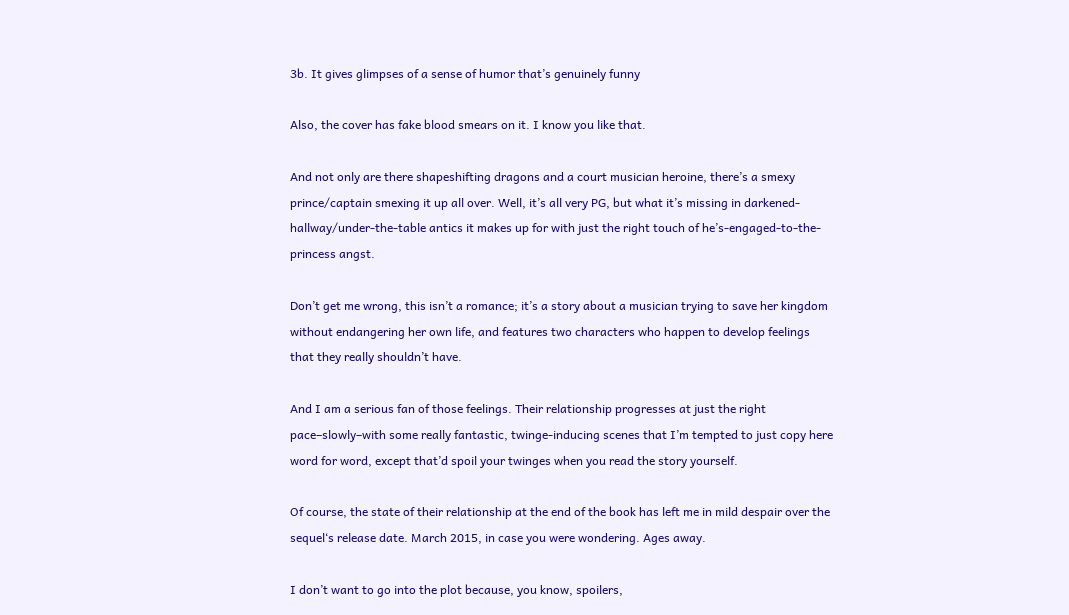3b. It gives glimpses of a sense of humor that’s genuinely funny

Also, the cover has fake blood smears on it. I know you like that.

And not only are there shapeshifting dragons and a court musician heroine, there’s a smexy prince/captain smexing it up all over. Well, it’s all very PG, but what it’s missing in darkened-hallway/under-the-table antics it makes up for with just the right touch of he’s-engaged-to-the-princess angst.

Don’t get me wrong, this isn’t a romance; it’s a story about a musician trying to save her kingdom without endangering her own life, and features two characters who happen to develop feelings that they really shouldn’t have.

And I am a serious fan of those feelings. Their relationship progresses at just the right pace–slowly–with some really fantastic, twinge-inducing scenes that I’m tempted to just copy here word for word, except that’d spoil your twinges when you read the story yourself.

Of course, the state of their relationship at the end of the book has left me in mild despair over the sequel‘s release date. March 2015, in case you were wondering. Ages away.

I don’t want to go into the plot because, you know, spoilers,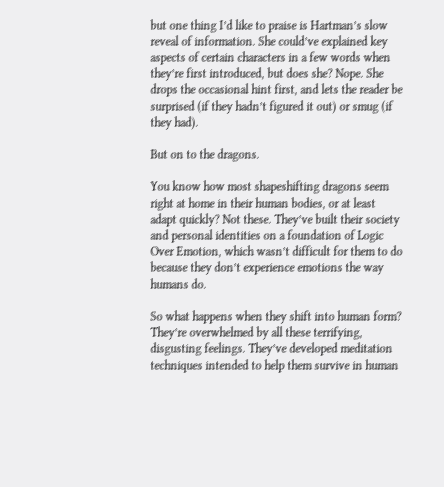but one thing I’d like to praise is Hartman’s slow reveal of information. She could’ve explained key aspects of certain characters in a few words when they’re first introduced, but does she? Nope. She drops the occasional hint first, and lets the reader be surprised (if they hadn’t figured it out) or smug (if they had).

But on to the dragons.

You know how most shapeshifting dragons seem right at home in their human bodies, or at least adapt quickly? Not these. They’ve built their society and personal identities on a foundation of Logic Over Emotion, which wasn’t difficult for them to do because they don’t experience emotions the way humans do.

So what happens when they shift into human form? They’re overwhelmed by all these terrifying, disgusting feelings. They’ve developed meditation techniques intended to help them survive in human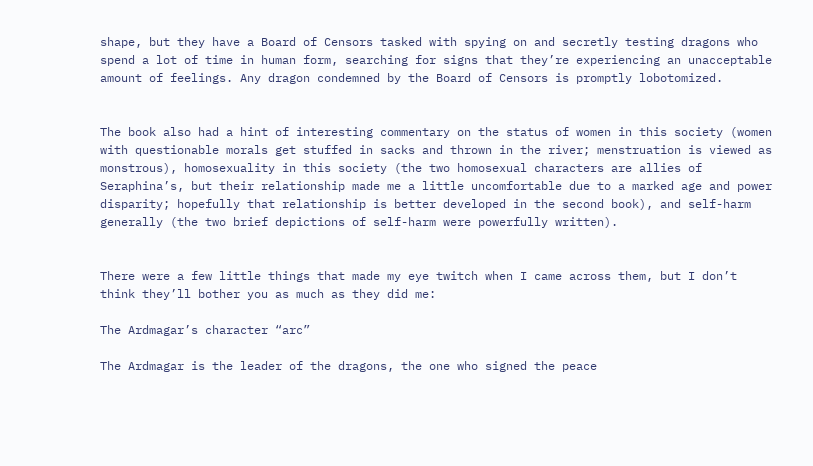shape, but they have a Board of Censors tasked with spying on and secretly testing dragons who spend a lot of time in human form, searching for signs that they’re experiencing an unacceptable amount of feelings. Any dragon condemned by the Board of Censors is promptly lobotomized.


The book also had a hint of interesting commentary on the status of women in this society (women with questionable morals get stuffed in sacks and thrown in the river; menstruation is viewed as monstrous), homosexuality in this society (the two homosexual characters are allies of Seraphina’s, but their relationship made me a little uncomfortable due to a marked age and power disparity; hopefully that relationship is better developed in the second book), and self-harm generally (the two brief depictions of self-harm were powerfully written).


There were a few little things that made my eye twitch when I came across them, but I don’t think they’ll bother you as much as they did me:

The Ardmagar’s character “arc”

The Ardmagar is the leader of the dragons, the one who signed the peace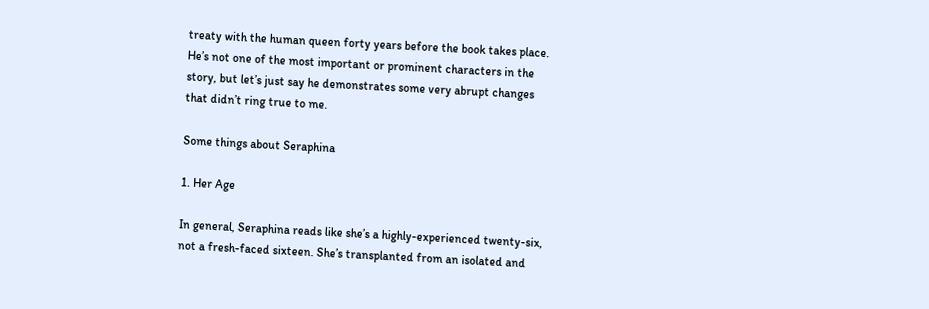treaty with the human queen forty years before the book takes place. He’s not one of the most important or prominent characters in the story, but let’s just say he demonstrates some very abrupt changes that didn’t ring true to me.

Some things about Seraphina

1. Her Age

In general, Seraphina reads like she’s a highly-experienced twenty-six, not a fresh-faced sixteen. She’s transplanted from an isolated and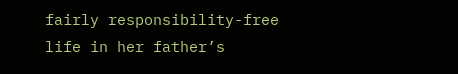fairly responsibility-free life in her father’s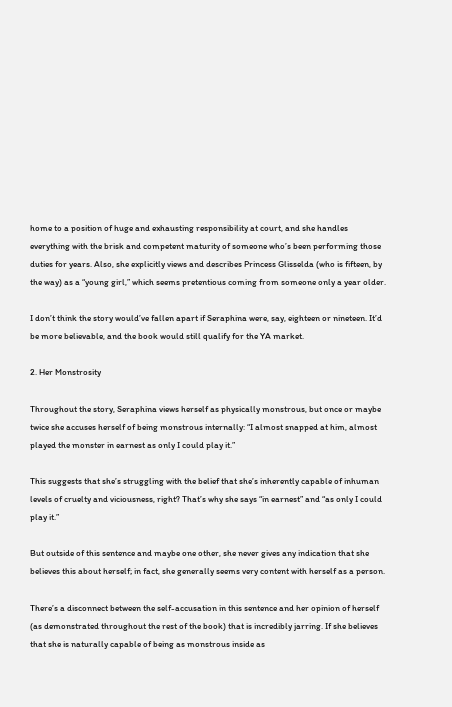home to a position of huge and exhausting responsibility at court, and she handles everything with the brisk and competent maturity of someone who’s been performing those duties for years. Also, she explicitly views and describes Princess Glisselda (who is fifteen, by the way) as a “young girl,” which seems pretentious coming from someone only a year older.

I don’t think the story would’ve fallen apart if Seraphina were, say, eighteen or nineteen. It’d be more believable, and the book would still qualify for the YA market.

2. Her Monstrosity

Throughout the story, Seraphina views herself as physically monstrous, but once or maybe twice she accuses herself of being monstrous internally: “I almost snapped at him, almost played the monster in earnest as only I could play it.”

This suggests that she’s struggling with the belief that she’s inherently capable of inhuman levels of cruelty and viciousness, right? That’s why she says “in earnest” and “as only I could play it.”

But outside of this sentence and maybe one other, she never gives any indication that she believes this about herself; in fact, she generally seems very content with herself as a person.

There’s a disconnect between the self-accusation in this sentence and her opinion of herself (as demonstrated throughout the rest of the book) that is incredibly jarring. If she believes that she is naturally capable of being as monstrous inside as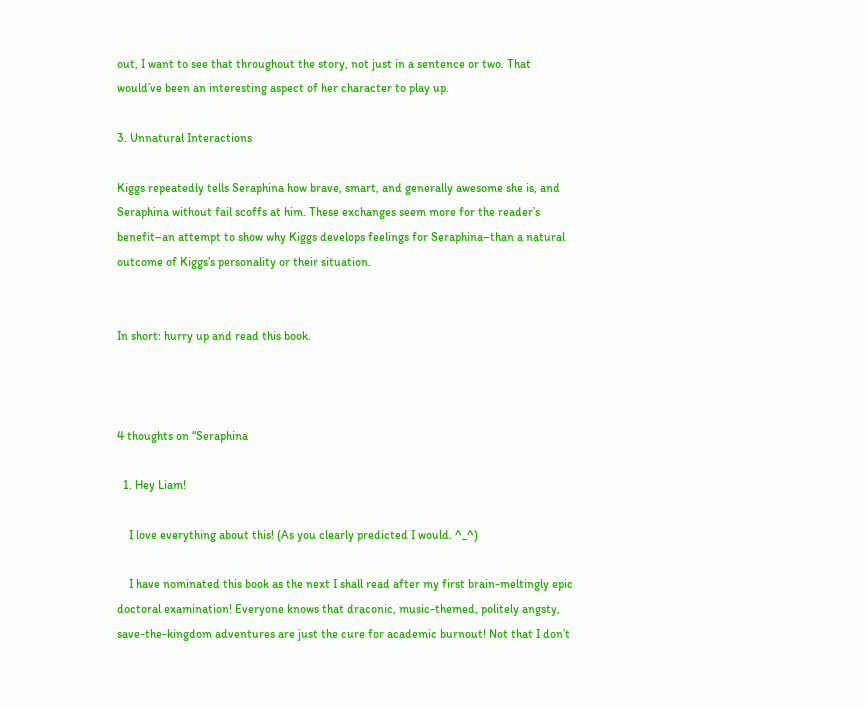out, I want to see that throughout the story, not just in a sentence or two. That would’ve been an interesting aspect of her character to play up.

3. Unnatural Interactions

Kiggs repeatedly tells Seraphina how brave, smart, and generally awesome she is, and Seraphina without fail scoffs at him. These exchanges seem more for the reader’s benefit–an attempt to show why Kiggs develops feelings for Seraphina–than a natural outcome of Kiggs’s personality or their situation.


In short: hurry up and read this book.



4 thoughts on “Seraphina

  1. Hey Liam!

    I love everything about this! (As you clearly predicted I would. ^_^)

    I have nominated this book as the next I shall read after my first brain-meltingly epic doctoral examination! Everyone knows that draconic, music-themed, politely angsty, save-the-kingdom adventures are just the cure for academic burnout! Not that I don’t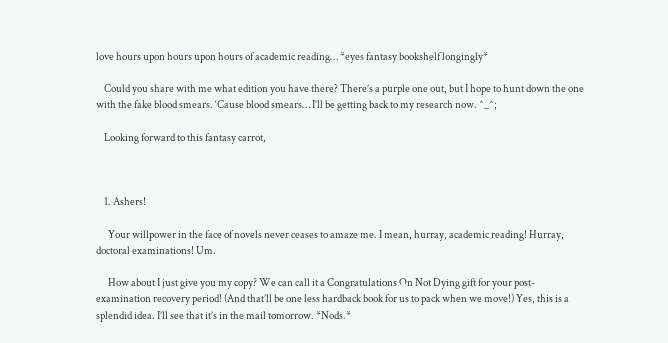love hours upon hours upon hours of academic reading… *eyes fantasy bookshelf longingly*

    Could you share with me what edition you have there? There’s a purple one out, but I hope to hunt down the one with the fake blood smears. ‘Cause blood smears… I’ll be getting back to my research now. ^_^;

    Looking forward to this fantasy carrot,



    1. Ashers!

      Your willpower in the face of novels never ceases to amaze me. I mean, hurray, academic reading! Hurray, doctoral examinations! Um.

      How about I just give you my copy? We can call it a Congratulations On Not Dying gift for your post-examination recovery period! (And that’ll be one less hardback book for us to pack when we move!) Yes, this is a splendid idea. I’ll see that it’s in the mail tomorrow. *Nods.*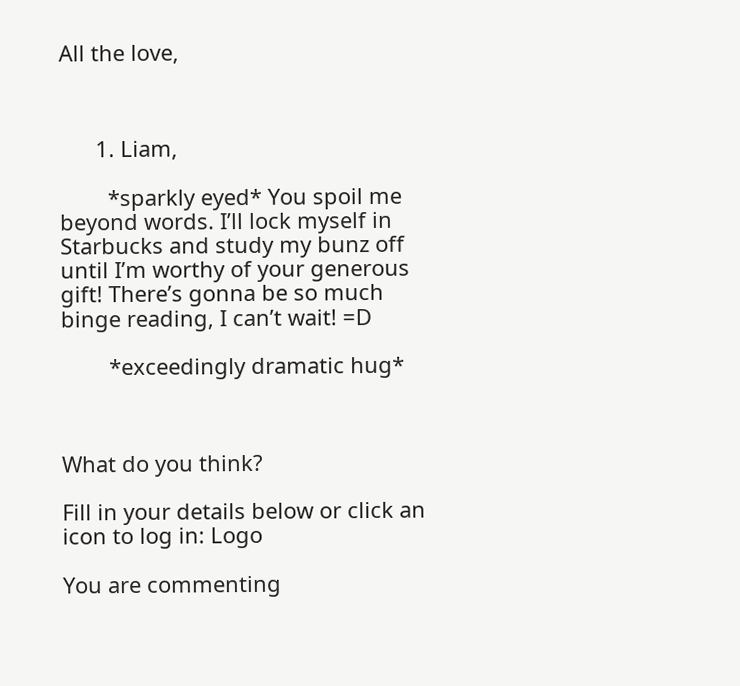All the love,



      1. Liam,

        *sparkly eyed* You spoil me beyond words. I’ll lock myself in Starbucks and study my bunz off until I’m worthy of your generous gift! There’s gonna be so much binge reading, I can’t wait! =D

        *exceedingly dramatic hug*



What do you think?

Fill in your details below or click an icon to log in: Logo

You are commenting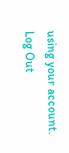using your account. Log Out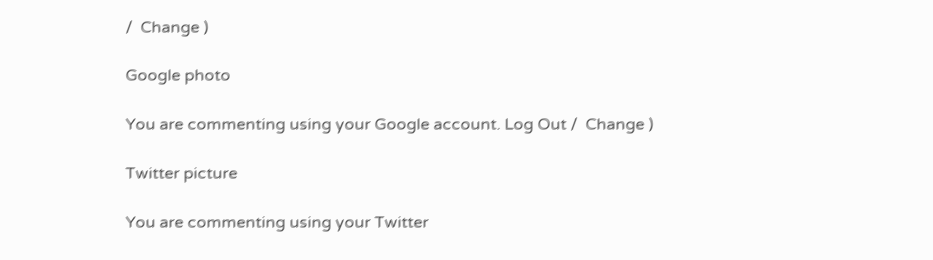/  Change )

Google photo

You are commenting using your Google account. Log Out /  Change )

Twitter picture

You are commenting using your Twitter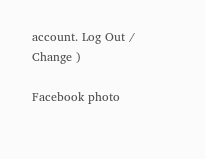account. Log Out /  Change )

Facebook photo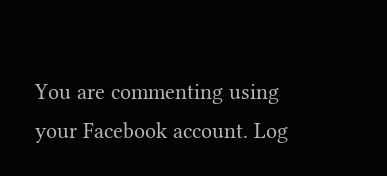You are commenting using your Facebook account. Log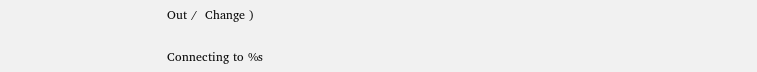Out /  Change )

Connecting to %s